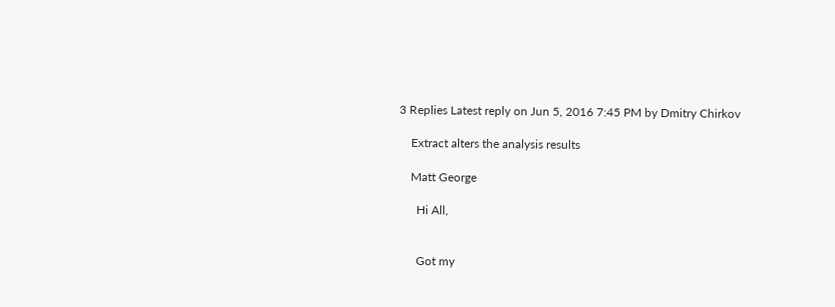3 Replies Latest reply on Jun 5, 2016 7:45 PM by Dmitry Chirkov

    Extract alters the analysis results

    Matt George

      Hi All,


      Got my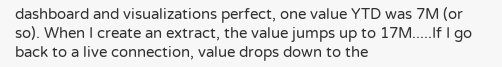dashboard and visualizations perfect, one value YTD was 7M (or so). When I create an extract, the value jumps up to 17M.....If I go back to a live connection, value drops down to the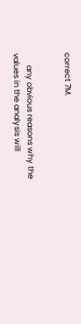correct 7M.


      any obvious reasons why the values in the analysis will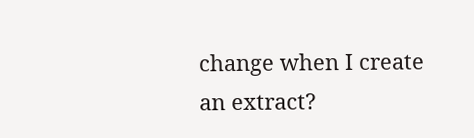change when I create an extract?